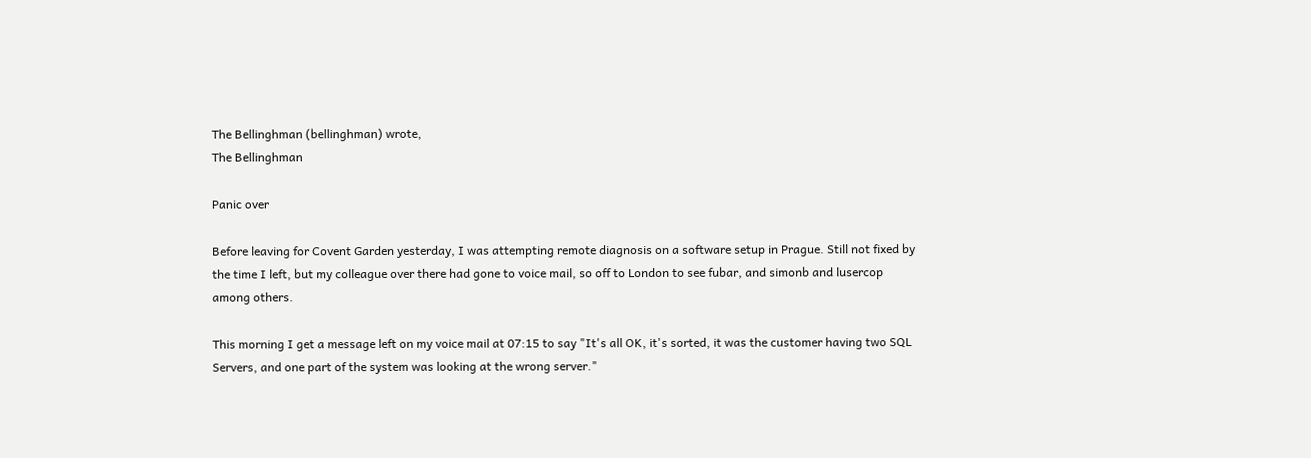The Bellinghman (bellinghman) wrote,
The Bellinghman

Panic over

Before leaving for Covent Garden yesterday, I was attempting remote diagnosis on a software setup in Prague. Still not fixed by the time I left, but my colleague over there had gone to voice mail, so off to London to see fubar, and simonb and lusercop among others.

This morning I get a message left on my voice mail at 07:15 to say "It's all OK, it's sorted, it was the customer having two SQL Servers, and one part of the system was looking at the wrong server."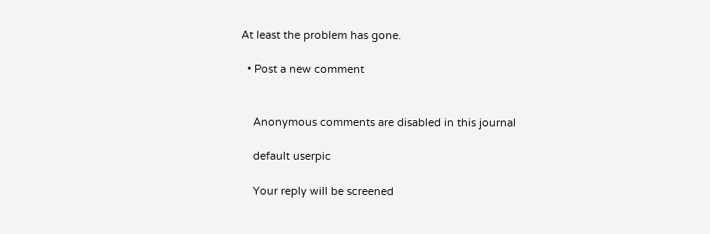At least the problem has gone.

  • Post a new comment


    Anonymous comments are disabled in this journal

    default userpic

    Your reply will be screened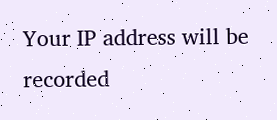Your IP address will be recorded